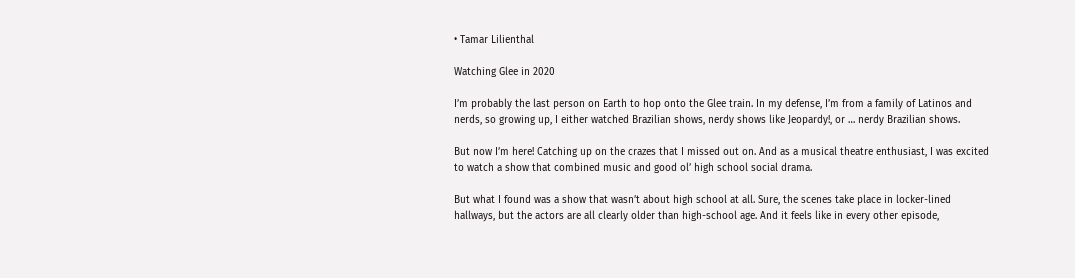• Tamar Lilienthal

Watching Glee in 2020

I’m probably the last person on Earth to hop onto the Glee train. In my defense, I’m from a family of Latinos and nerds, so growing up, I either watched Brazilian shows, nerdy shows like Jeopardy!, or … nerdy Brazilian shows.

But now I’m here! Catching up on the crazes that I missed out on. And as a musical theatre enthusiast, I was excited to watch a show that combined music and good ol’ high school social drama.

But what I found was a show that wasn’t about high school at all. Sure, the scenes take place in locker-lined hallways, but the actors are all clearly older than high-school age. And it feels like in every other episode,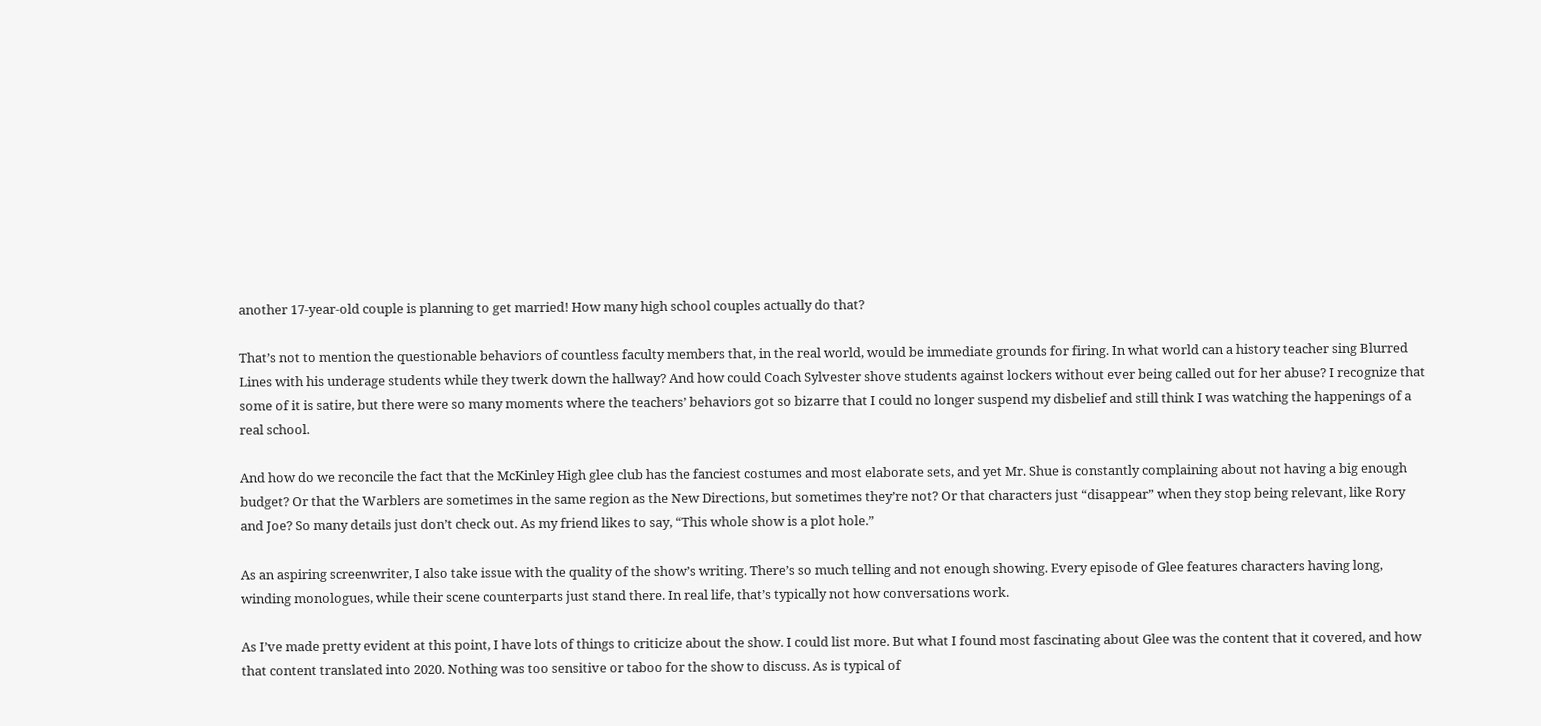another 17-year-old couple is planning to get married! How many high school couples actually do that?

That’s not to mention the questionable behaviors of countless faculty members that, in the real world, would be immediate grounds for firing. In what world can a history teacher sing Blurred Lines with his underage students while they twerk down the hallway? And how could Coach Sylvester shove students against lockers without ever being called out for her abuse? I recognize that some of it is satire, but there were so many moments where the teachers’ behaviors got so bizarre that I could no longer suspend my disbelief and still think I was watching the happenings of a real school.

And how do we reconcile the fact that the McKinley High glee club has the fanciest costumes and most elaborate sets, and yet Mr. Shue is constantly complaining about not having a big enough budget? Or that the Warblers are sometimes in the same region as the New Directions, but sometimes they’re not? Or that characters just “disappear” when they stop being relevant, like Rory and Joe? So many details just don’t check out. As my friend likes to say, “This whole show is a plot hole.”

As an aspiring screenwriter, I also take issue with the quality of the show’s writing. There’s so much telling and not enough showing. Every episode of Glee features characters having long, winding monologues, while their scene counterparts just stand there. In real life, that’s typically not how conversations work.

As I’ve made pretty evident at this point, I have lots of things to criticize about the show. I could list more. But what I found most fascinating about Glee was the content that it covered, and how that content translated into 2020. Nothing was too sensitive or taboo for the show to discuss. As is typical of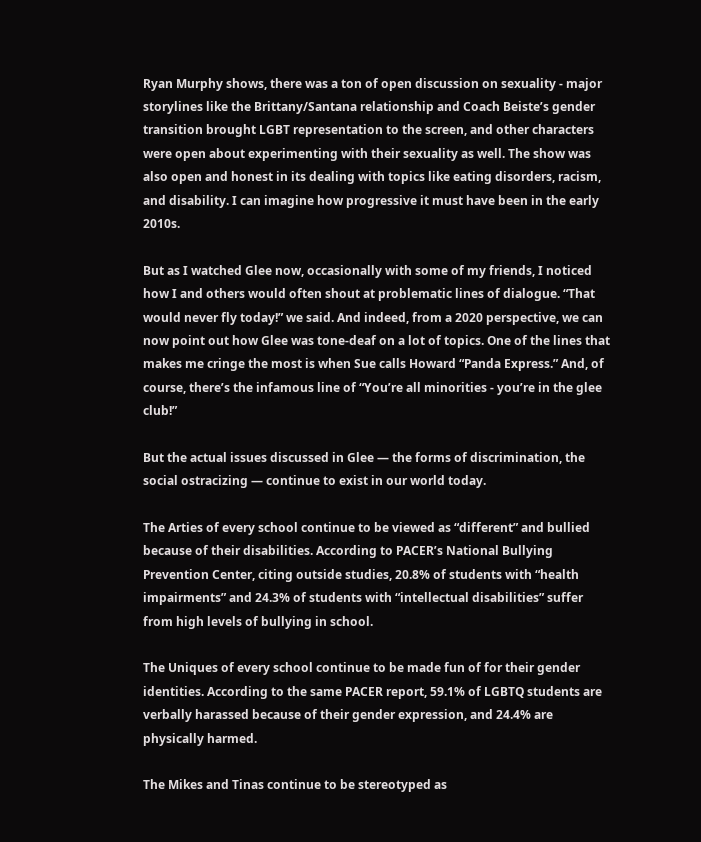Ryan Murphy shows, there was a ton of open discussion on sexuality - major storylines like the Brittany/Santana relationship and Coach Beiste’s gender transition brought LGBT representation to the screen, and other characters were open about experimenting with their sexuality as well. The show was also open and honest in its dealing with topics like eating disorders, racism, and disability. I can imagine how progressive it must have been in the early 2010s.

But as I watched Glee now, occasionally with some of my friends, I noticed how I and others would often shout at problematic lines of dialogue. “That would never fly today!” we said. And indeed, from a 2020 perspective, we can now point out how Glee was tone-deaf on a lot of topics. One of the lines that makes me cringe the most is when Sue calls Howard “Panda Express.” And, of course, there’s the infamous line of “You’re all minorities - you’re in the glee club!”

But the actual issues discussed in Glee — the forms of discrimination, the social ostracizing — continue to exist in our world today.

The Arties of every school continue to be viewed as “different” and bullied because of their disabilities. According to PACER’s National Bullying Prevention Center, citing outside studies, 20.8% of students with “health impairments” and 24.3% of students with “intellectual disabilities” suffer from high levels of bullying in school.

The Uniques of every school continue to be made fun of for their gender identities. According to the same PACER report, 59.1% of LGBTQ students are verbally harassed because of their gender expression, and 24.4% are physically harmed.

The Mikes and Tinas continue to be stereotyped as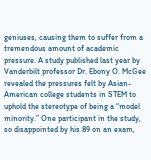geniuses, causing them to suffer from a tremendous amount of academic pressure. A study published last year by Vanderbilt professor Dr. Ebony O. McGee revealed the pressures felt by Asian-American college students in STEM to uphold the stereotype of being a “model minority.” One participant in the study, so disappointed by his 89 on an exam,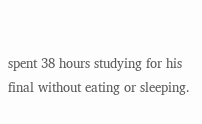spent 38 hours studying for his final without eating or sleeping.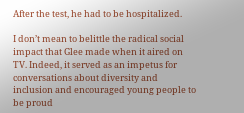After the test, he had to be hospitalized.

I don’t mean to belittle the radical social impact that Glee made when it aired on TV. Indeed, it served as an impetus for conversations about diversity and inclusion and encouraged young people to be proud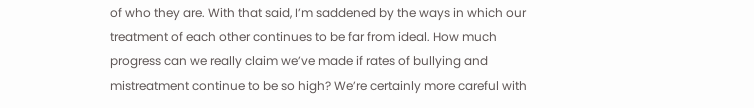of who they are. With that said, I’m saddened by the ways in which our treatment of each other continues to be far from ideal. How much progress can we really claim we’ve made if rates of bullying and mistreatment continue to be so high? We’re certainly more careful with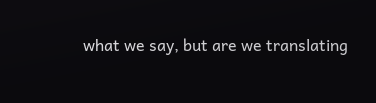what we say, but are we translating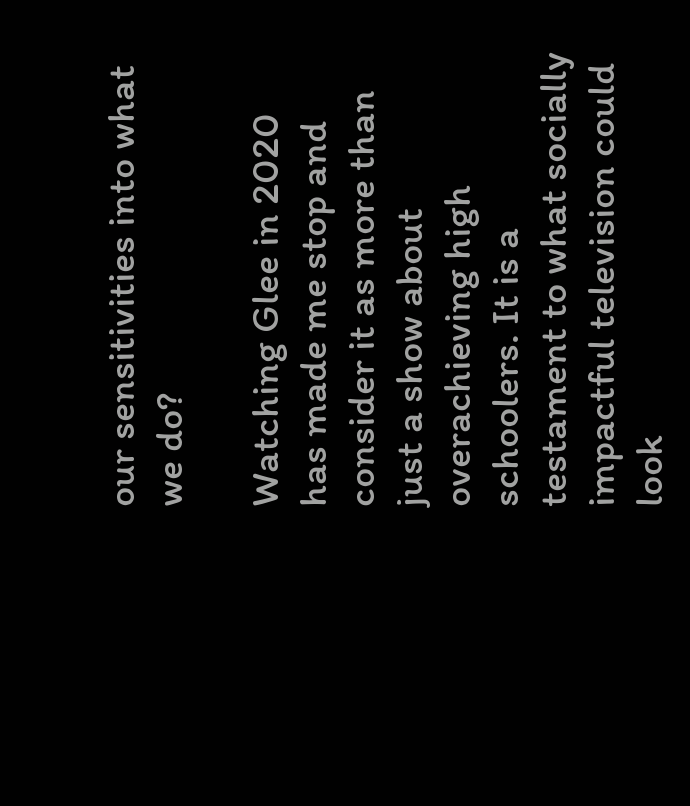our sensitivities into what we do?

Watching Glee in 2020 has made me stop and consider it as more than just a show about overachieving high schoolers. It is a testament to what socially impactful television could look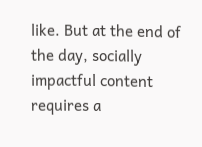like. But at the end of the day, socially impactful content requires a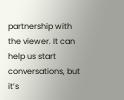partnership with the viewer. It can help us start conversations, but it’s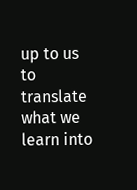up to us to translate what we learn into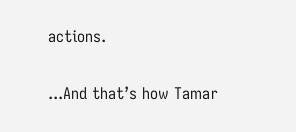actions.

...And that’s how Tamar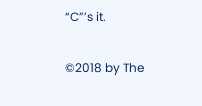“C”’s it.

©2018 by The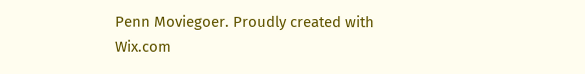Penn Moviegoer. Proudly created with Wix.com